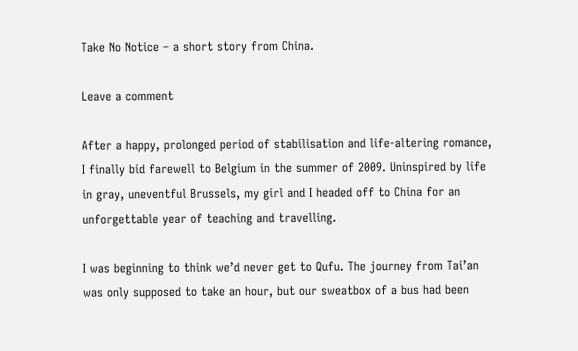Take No Notice – a short story from China.

Leave a comment

After a happy, prolonged period of stabilisation and life-altering romance, I finally bid farewell to Belgium in the summer of 2009. Uninspired by life in gray, uneventful Brussels, my girl and I headed off to China for an unforgettable year of teaching and travelling.

I was beginning to think we’d never get to Qufu. The journey from Tai’an was only supposed to take an hour, but our sweatbox of a bus had been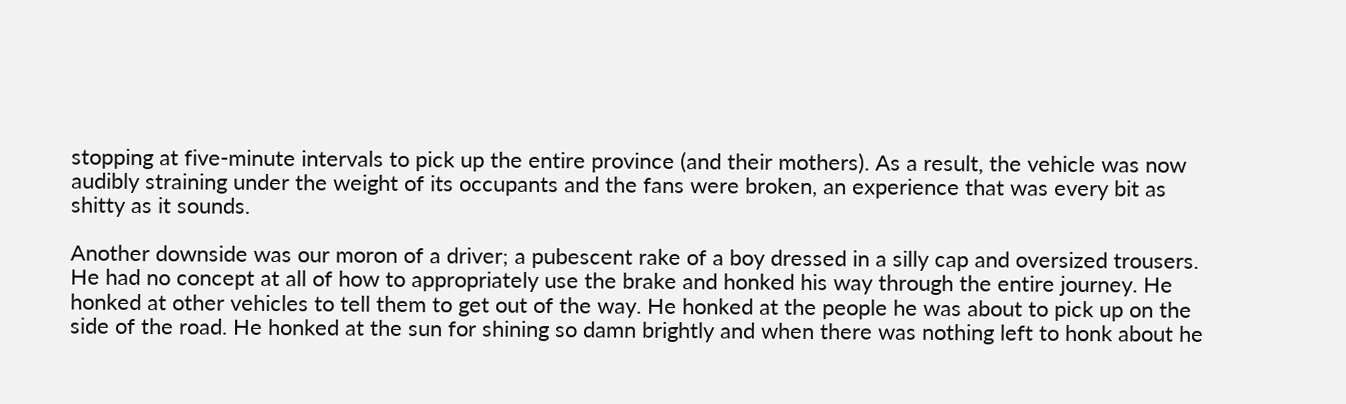stopping at five-minute intervals to pick up the entire province (and their mothers). As a result, the vehicle was now audibly straining under the weight of its occupants and the fans were broken, an experience that was every bit as shitty as it sounds.

Another downside was our moron of a driver; a pubescent rake of a boy dressed in a silly cap and oversized trousers. He had no concept at all of how to appropriately use the brake and honked his way through the entire journey. He honked at other vehicles to tell them to get out of the way. He honked at the people he was about to pick up on the side of the road. He honked at the sun for shining so damn brightly and when there was nothing left to honk about he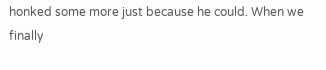honked some more just because he could. When we finally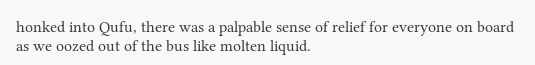honked into Qufu, there was a palpable sense of relief for everyone on board as we oozed out of the bus like molten liquid.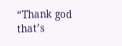“Thank god that’s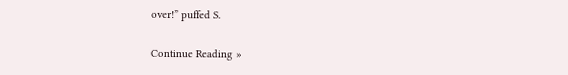over!” puffed S.

Continue Reading »